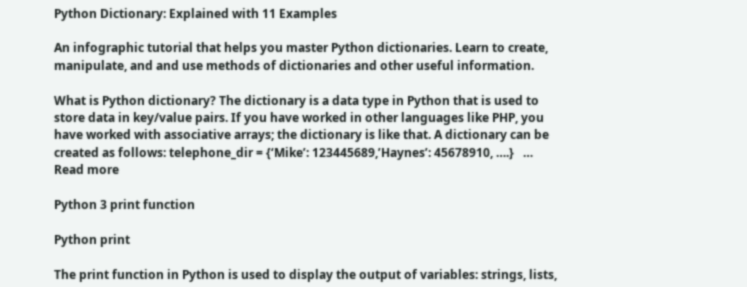Python Dictionary: Explained with 11 Examples

An infographic tutorial that helps you master Python dictionaries. Learn to create, manipulate, and and use methods of dictionaries and other useful information.

What is Python dictionary? The dictionary is a data type in Python that is used to store data in key/value pairs. If you have worked in other languages like PHP, you have worked with associative arrays; the dictionary is like that. A dictionary can be created as follows: telephone_dir = {‘Mike’: 123445689,’Haynes’: 45678910, ….}   … Read more

Python 3 print function

Python print

The print function in Python is used to display the output of variables: strings, lists,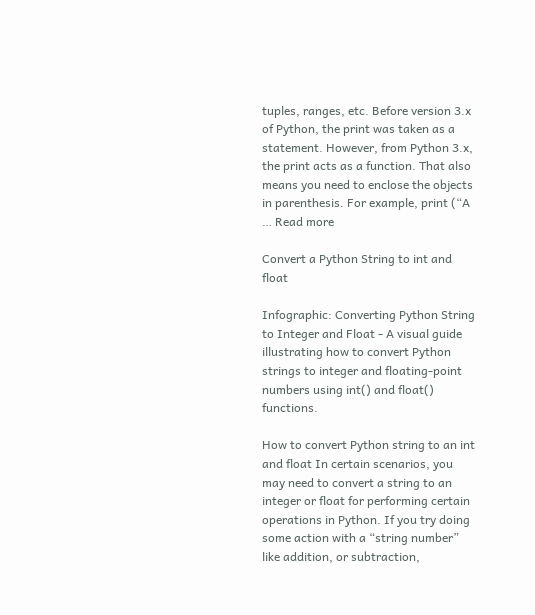tuples, ranges, etc. Before version 3.x of Python, the print was taken as a statement. However, from Python 3.x, the print acts as a function. That also means you need to enclose the objects in parenthesis. For example, print (“A … Read more

Convert a Python String to int and float

Infographic: Converting Python String to Integer and Float - A visual guide illustrating how to convert Python strings to integer and floating-point numbers using int() and float() functions.

How to convert Python string to an int and float In certain scenarios, you may need to convert a string to an integer or float for performing certain operations in Python. If you try doing some action with a “string number” like addition, or subtraction,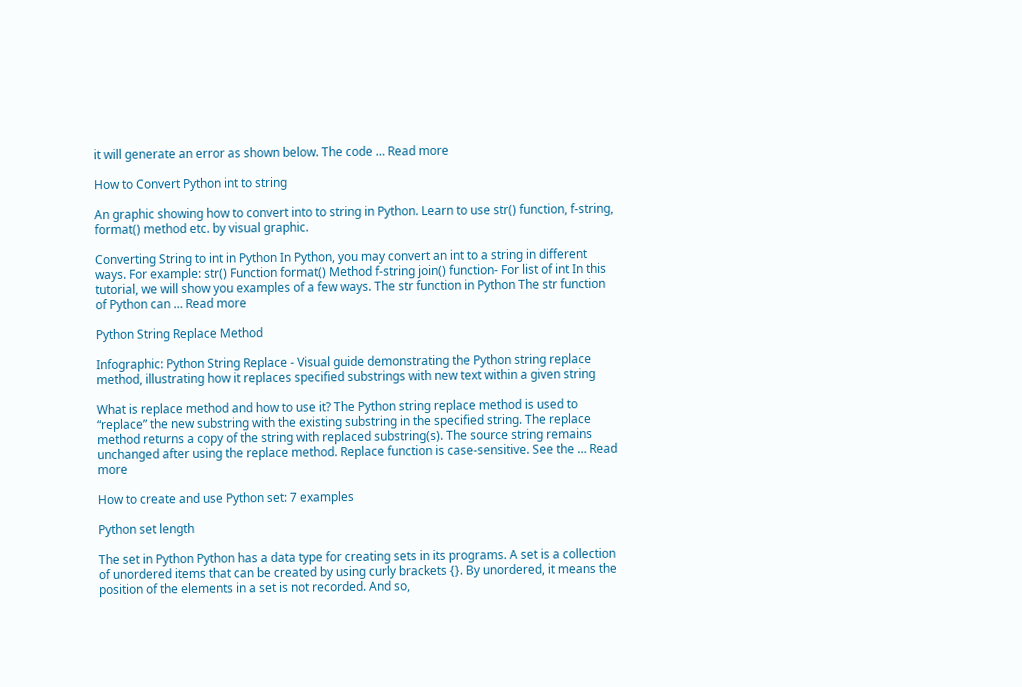it will generate an error as shown below. The code … Read more

How to Convert Python int to string

An graphic showing how to convert into to string in Python. Learn to use str() function, f-string, format() method etc. by visual graphic.

Converting String to int in Python In Python, you may convert an int to a string in different ways. For example: str() Function format() Method f-string join() function- For list of int In this tutorial, we will show you examples of a few ways. The str function in Python The str function of Python can … Read more

Python String Replace Method

Infographic: Python String Replace - Visual guide demonstrating the Python string replace method, illustrating how it replaces specified substrings with new text within a given string

What is replace method and how to use it? The Python string replace method is used to “replace” the new substring with the existing substring in the specified string. The replace method returns a copy of the string with replaced substring(s). The source string remains unchanged after using the replace method. Replace function is case-sensitive. See the … Read more

How to create and use Python set: 7 examples

Python set length

The set in Python Python has a data type for creating sets in its programs. A set is a collection of unordered items that can be created by using curly brackets {}. By unordered, it means the position of the elements in a set is not recorded. And so,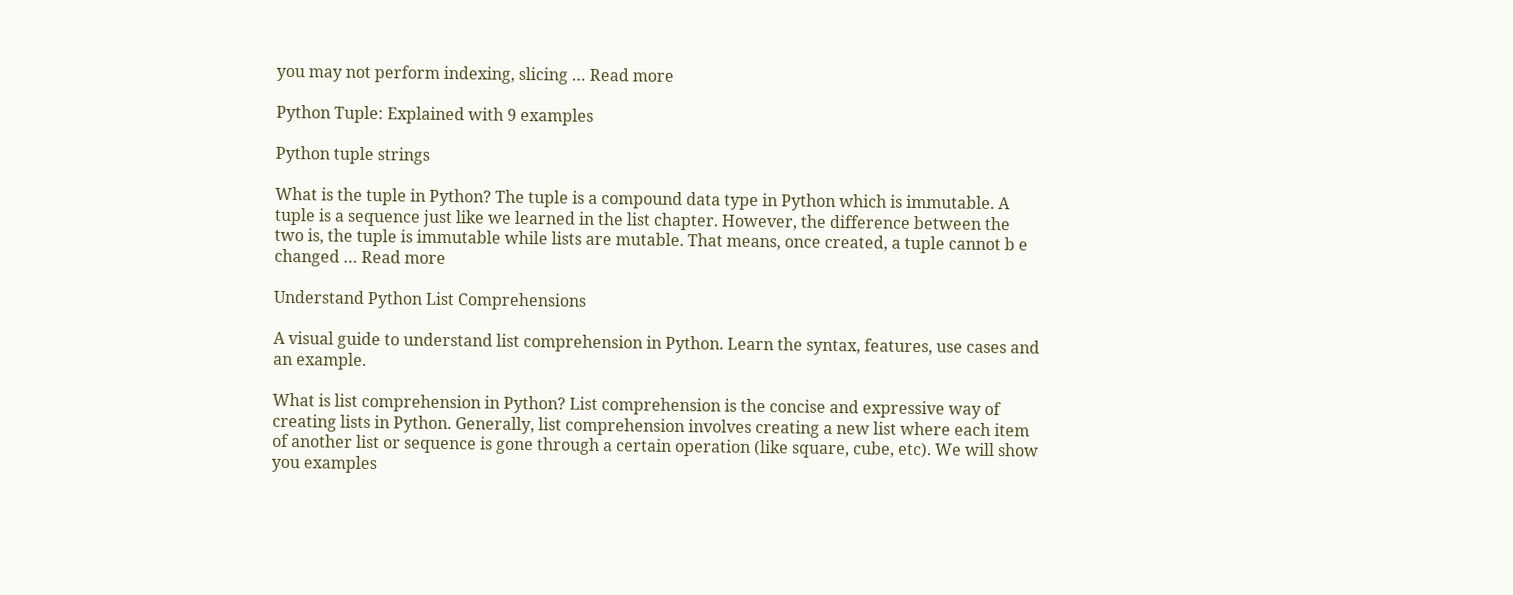you may not perform indexing, slicing … Read more

Python Tuple: Explained with 9 examples

Python tuple strings

What is the tuple in Python? The tuple is a compound data type in Python which is immutable. A tuple is a sequence just like we learned in the list chapter. However, the difference between the two is, the tuple is immutable while lists are mutable. That means, once created, a tuple cannot b e changed … Read more

Understand Python List Comprehensions

A visual guide to understand list comprehension in Python. Learn the syntax, features, use cases and an example.

What is list comprehension in Python? List comprehension is the concise and expressive way of creating lists in Python. Generally, list comprehension involves creating a new list where each item of another list or sequence is gone through a certain operation (like square, cube, etc). We will show you examples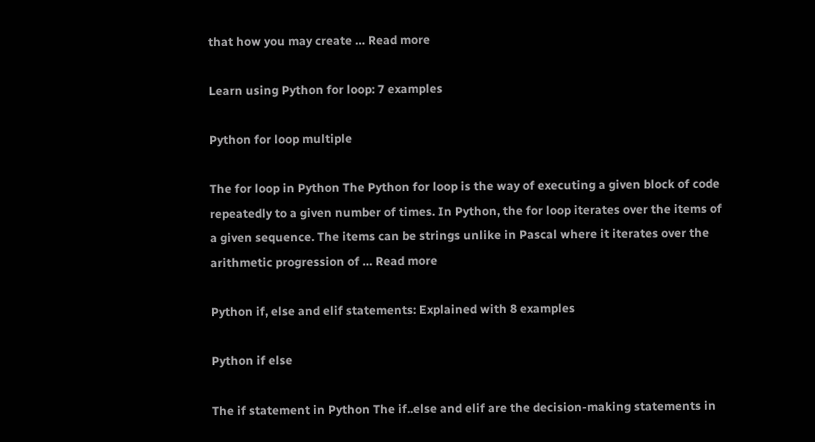that how you may create … Read more

Learn using Python for loop: 7 examples

Python for loop multiple

The for loop in Python The Python for loop is the way of executing a given block of code repeatedly to a given number of times. In Python, the for loop iterates over the items of a given sequence. The items can be strings unlike in Pascal where it iterates over the arithmetic progression of … Read more

Python if, else and elif statements: Explained with 8 examples

Python if else

The if statement in Python The if..else and elif are the decision-making statements in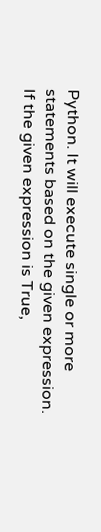Python. It will execute single or more statements based on the given expression. If the given expression is True,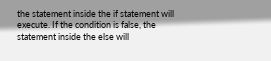the statement inside the if statement will execute. If the condition is false, the statement inside the else will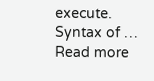execute. Syntax of … Read more